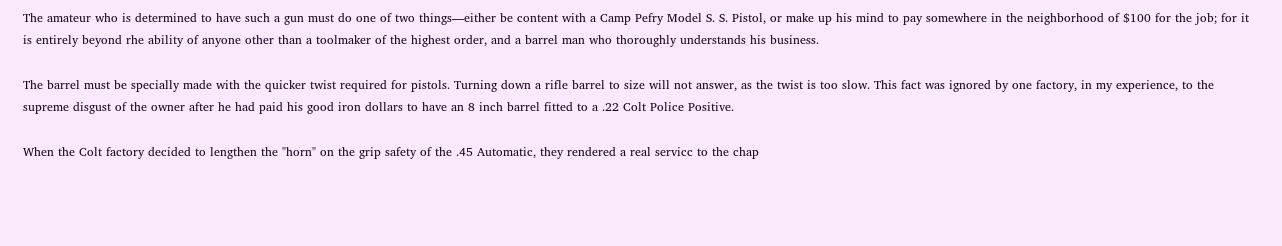The amateur who is determined to have such a gun must do one of two things—either be content with a Camp Pefry Model S. S. Pistol, or make up his mind to pay somewhere in the neighborhood of $100 for the job; for it is entirely beyond rhe ability of anyone other than a toolmaker of the highest order, and a barrel man who thoroughly understands his business.

The barrel must be specially made with the quicker twist required for pistols. Turning down a rifle barrel to size will not answer, as the twist is too slow. This fact was ignored by one factory, in my experience, to the supreme disgust of the owner after he had paid his good iron dollars to have an 8 inch barrel fitted to a .22 Colt Police Positive.

When the Colt factory decided to lengthen the "horn" on the grip safety of the .45 Automatic, they rendered a real servicc to the chap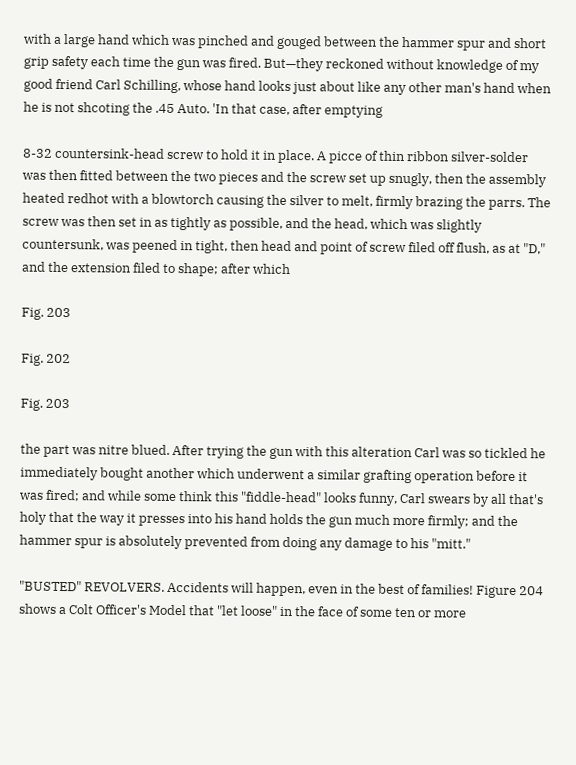with a large hand which was pinched and gouged between the hammer spur and short grip safety each time the gun was fired. But—they reckoned without knowledge of my good friend Carl Schilling, whose hand looks just about like any other man's hand when he is not shcoting the .45 Auto. 'In that case, after emptying

8-32 countersink-head screw to hold it in place. A picce of thin ribbon silver-solder was then fitted between the two pieces and the screw set up snugly, then the assembly heated redhot with a blowtorch causing the silver to melt, firmly brazing the parrs. The screw was then set in as tightly as possible, and the head, which was slightly countersunk, was peened in tight, then head and point of screw filed off flush, as at "D," and the extension filed to shape; after which

Fig. 203

Fig. 202

Fig. 203

the part was nitre blued. After trying the gun with this alteration Carl was so tickled he immediately bought another which underwent a similar grafting operation before it was fired; and while some think this "fiddle-head" looks funny, Carl swears by all that's holy that the way it presses into his hand holds the gun much more firmly; and the hammer spur is absolutely prevented from doing any damage to his "mitt."

"BUSTED" REVOLVERS. Accidents will happen, even in the best of families! Figure 204 shows a Colt Officer's Model that "let loose" in the face of some ten or more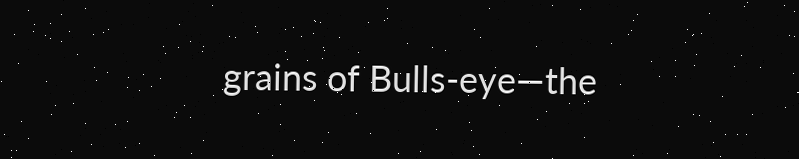grains of Bulls-eye—the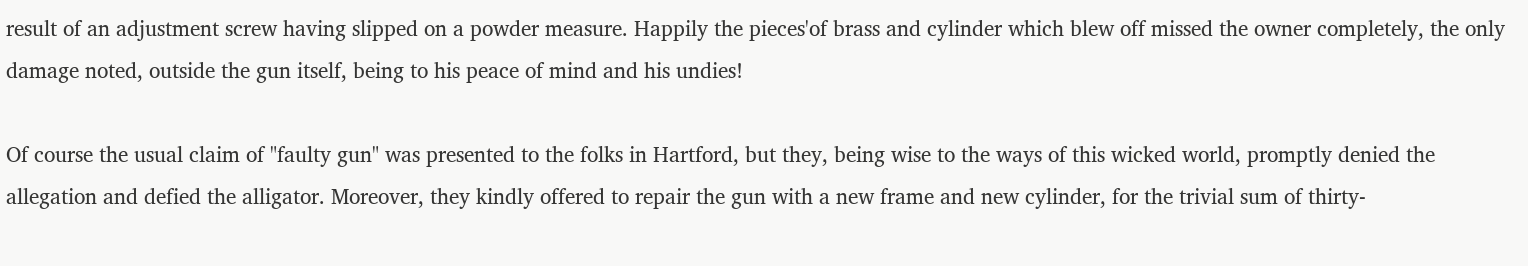result of an adjustment screw having slipped on a powder measure. Happily the pieces'of brass and cylinder which blew off missed the owner completely, the only damage noted, outside the gun itself, being to his peace of mind and his undies!

Of course the usual claim of "faulty gun" was presented to the folks in Hartford, but they, being wise to the ways of this wicked world, promptly denied the allegation and defied the alligator. Moreover, they kindly offered to repair the gun with a new frame and new cylinder, for the trivial sum of thirty-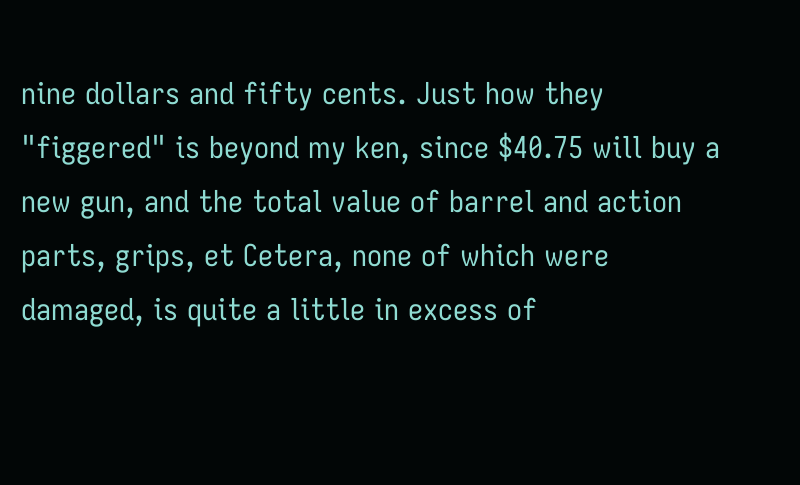nine dollars and fifty cents. Just how they "figgered" is beyond my ken, since $40.75 will buy a new gun, and the total value of barrel and action parts, grips, et Cetera, none of which were damaged, is quite a little in excess of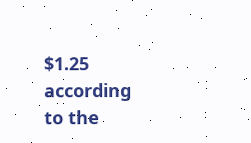$1.25 according to the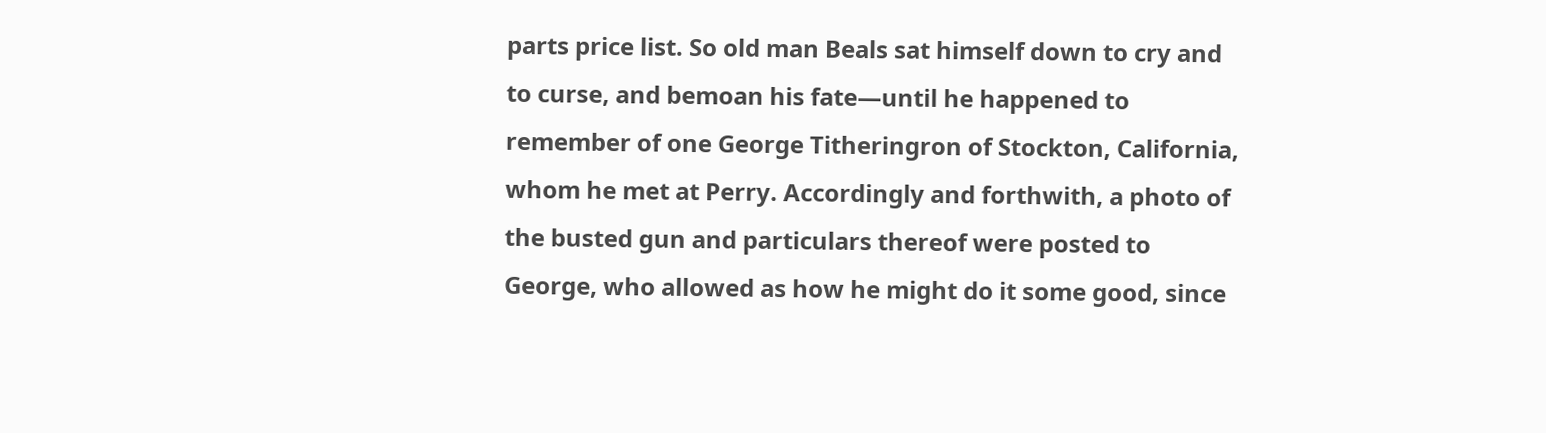parts price list. So old man Beals sat himself down to cry and to curse, and bemoan his fate—until he happened to remember of one George Titheringron of Stockton, California, whom he met at Perry. Accordingly and forthwith, a photo of the busted gun and particulars thereof were posted to George, who allowed as how he might do it some good, since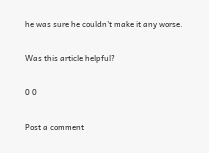he was sure he couldn't make it any worse.

Was this article helpful?

0 0

Post a comment